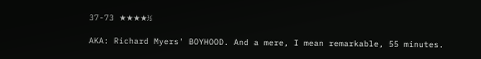37-73 ★★★★½

AKA: Richard Myers' BOYHOOD. And a mere, I mean remarkable, 55 minutes.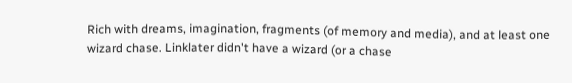Rich with dreams, imagination, fragments (of memory and media), and at least one wizard chase. Linklater didn't have a wizard (or a chase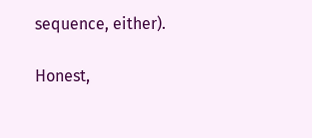sequence, either).

Honest,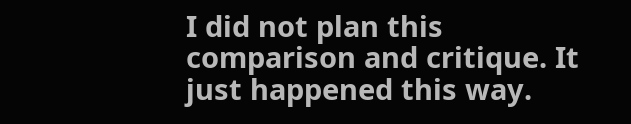I did not plan this comparison and critique. It just happened this way.